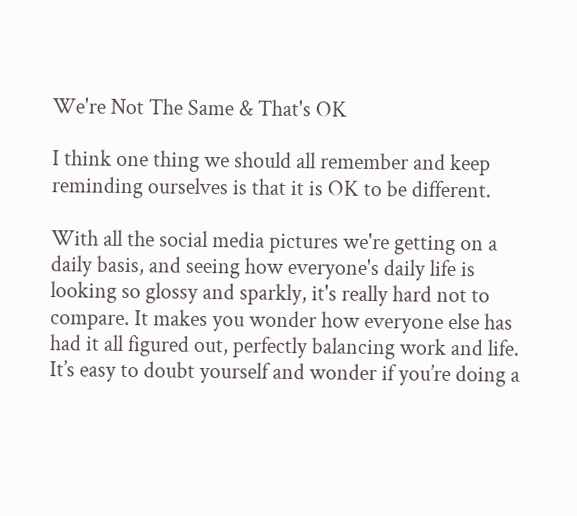We're Not The Same & That's OK

I think one thing we should all remember and keep reminding ourselves is that it is OK to be different.

With all the social media pictures we're getting on a daily basis, and seeing how everyone's daily life is looking so glossy and sparkly, it's really hard not to compare. It makes you wonder how everyone else has had it all figured out, perfectly balancing work and life. It’s easy to doubt yourself and wonder if you’re doing a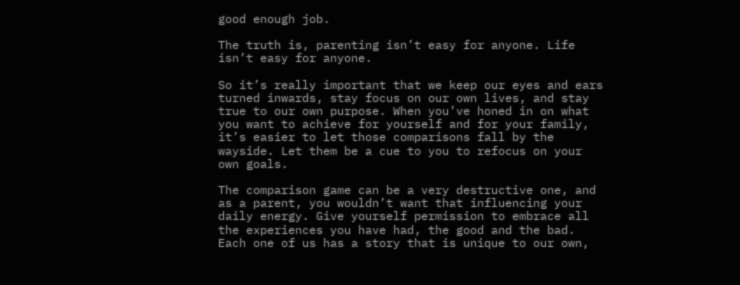good enough job.

The truth is, parenting isn’t easy for anyone. Life isn’t easy for anyone.

So it’s really important that we keep our eyes and ears turned inwards, stay focus on our own lives, and stay true to our own purpose. When you’ve honed in on what you want to achieve for yourself and for your family, it’s easier to let those comparisons fall by the wayside. Let them be a cue to you to refocus on your own goals.

The comparison game can be a very destructive one, and as a parent, you wouldn’t want that influencing your daily energy. Give yourself permission to embrace all the experiences you have had, the good and the bad. Each one of us has a story that is unique to our own,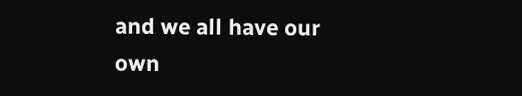and we all have our own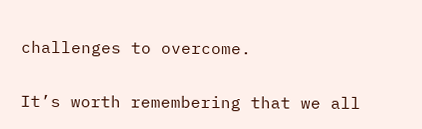challenges to overcome.

It’s worth remembering that we all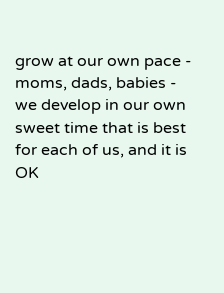grow at our own pace - moms, dads, babies - we develop in our own sweet time that is best for each of us, and it is OK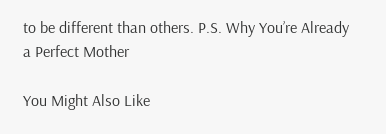to be different than others. P.S. Why You’re Already a Perfect Mother

You Might Also Like